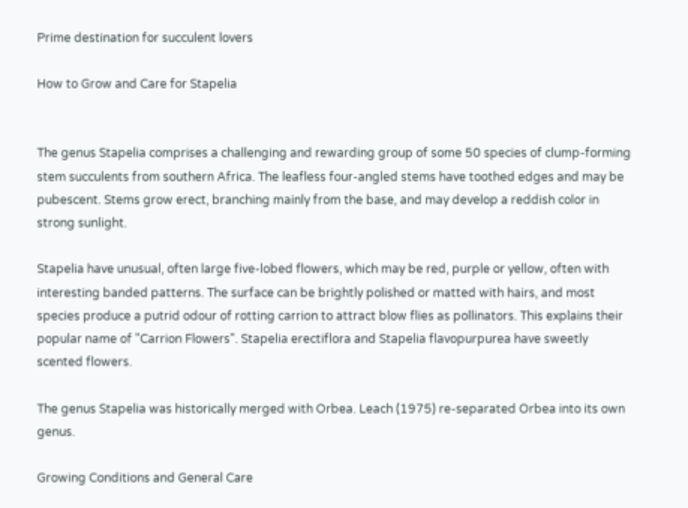Prime destination for succulent lovers

How to Grow and Care for Stapelia


The genus Stapelia comprises a challenging and rewarding group of some 50 species of clump-forming stem succulents from southern Africa. The leafless four-angled stems have toothed edges and may be pubescent. Stems grow erect, branching mainly from the base, and may develop a reddish color in strong sunlight.

Stapelia have unusual, often large five-lobed flowers, which may be red, purple or yellow, often with interesting banded patterns. The surface can be brightly polished or matted with hairs, and most species produce a putrid odour of rotting carrion to attract blow flies as pollinators. This explains their popular name of "Carrion Flowers". Stapelia erectiflora and Stapelia flavopurpurea have sweetly scented flowers.

The genus Stapelia was historically merged with Orbea. Leach (1975) re-separated Orbea into its own genus.

Growing Conditions and General Care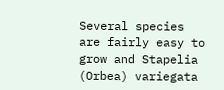Several species are fairly easy to grow and Stapelia (Orbea) variegata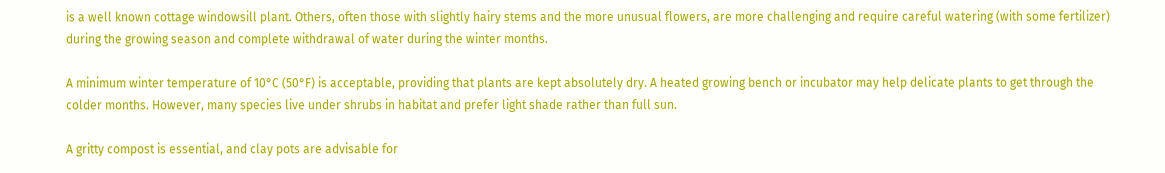is a well known cottage windowsill plant. Others, often those with slightly hairy stems and the more unusual flowers, are more challenging and require careful watering (with some fertilizer) during the growing season and complete withdrawal of water during the winter months.

A minimum winter temperature of 10°C (50°F) is acceptable, providing that plants are kept absolutely dry. A heated growing bench or incubator may help delicate plants to get through the colder months. However, many species live under shrubs in habitat and prefer light shade rather than full sun.

A gritty compost is essential, and clay pots are advisable for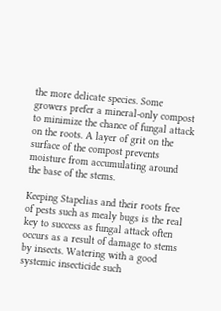the more delicate species. Some growers prefer a mineral-only compost to minimize the chance of fungal attack on the roots. A layer of grit on the surface of the compost prevents moisture from accumulating around the base of the stems.

Keeping Stapelias and their roots free of pests such as mealy bugs is the real key to success as fungal attack often occurs as a result of damage to stems by insects. Watering with a good systemic insecticide such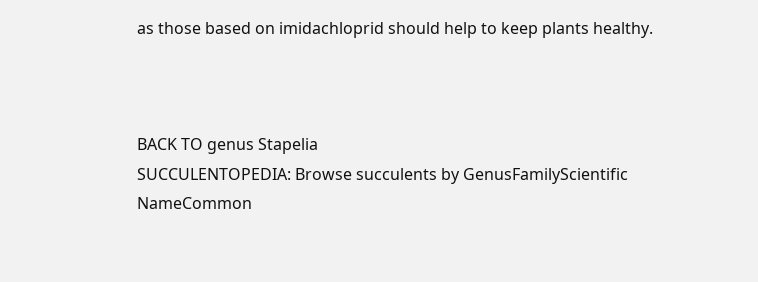as those based on imidachloprid should help to keep plants healthy.



BACK TO genus Stapelia
SUCCULENTOPEDIA: Browse succulents by GenusFamilyScientific NameCommon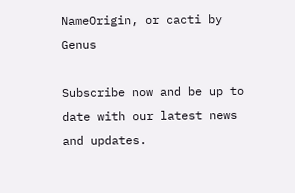NameOrigin, or cacti by Genus

Subscribe now and be up to date with our latest news and updates.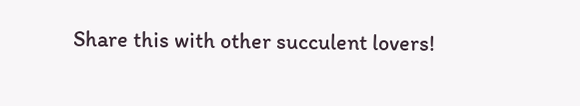Share this with other succulent lovers!